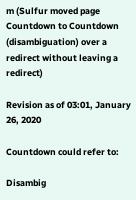m (Sulfur moved page Countdown to Countdown (disambiguation) over a redirect without leaving a redirect)

Revision as of 03:01, January 26, 2020

Countdown could refer to:

Disambig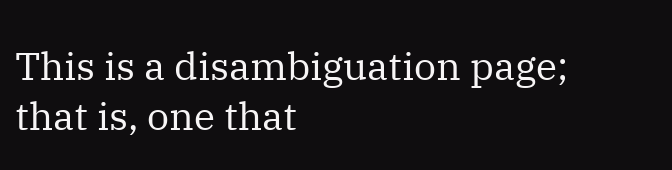This is a disambiguation page; that is, one that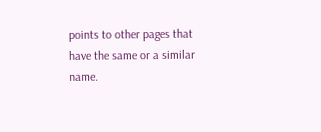points to other pages that have the same or a similar name.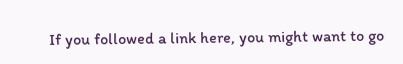If you followed a link here, you might want to go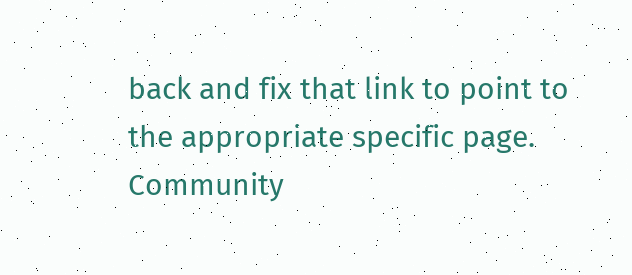back and fix that link to point to the appropriate specific page.
Community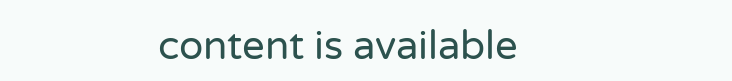content is available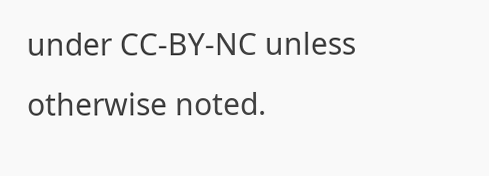under CC-BY-NC unless otherwise noted.